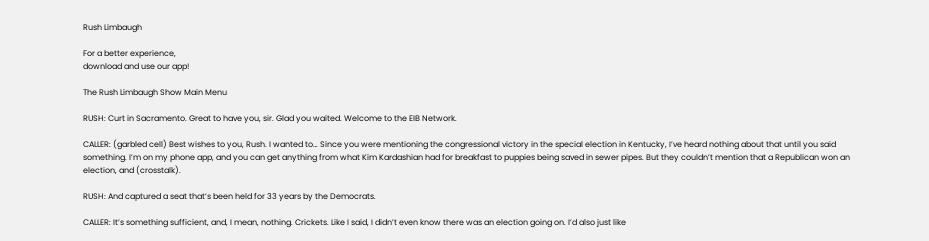Rush Limbaugh

For a better experience,
download and use our app!

The Rush Limbaugh Show Main Menu

RUSH: Curt in Sacramento. Great to have you, sir. Glad you waited. Welcome to the EIB Network.

CALLER: (garbled cell) Best wishes to you, Rush. I wanted to… Since you were mentioning the congressional victory in the special election in Kentucky, I’ve heard nothing about that until you said something. I’m on my phone app, and you can get anything from what Kim Kardashian had for breakfast to puppies being saved in sewer pipes. But they couldn’t mention that a Republican won an election, and (crosstalk).

RUSH: And captured a seat that’s been held for 33 years by the Democrats.

CALLER: It’s something sufficient, and, I mean, nothing. Crickets. Like I said, I didn’t even know there was an election going on. I’d also just like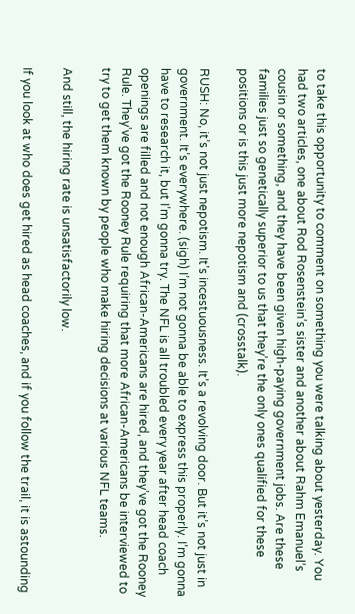to take this opportunity to comment on something you were talking about yesterday. You had two articles, one about Rod Rosenstein’s sister and another about Rahm Emanuel’s cousin or something, and they have been given high-paying government jobs. Are these families just so genetically superior to us that they’re the only ones qualified for these positions or is this just more nepotism and (crosstalk).

RUSH: No, it’s not just nepotism. It’s incestuousness. It’s a revolving door. But it’s not just in government. It’s everywhere. (sigh) I’m not gonna be able to express this properly. I’m gonna have to research it, but I’m gonna try. The NFL is all troubled every year after head coach openings are filled and not enough African-Americans are hired, and they’ve got the Rooney Rule. They’ve got the Rooney Rule requiring that more African-Americans be interviewed to try to get them known by people who make hiring decisions at various NFL teams.

And still, the hiring rate is unsatisfactorily low.

If you look at who does get hired as head coaches, and if you follow the trail, it is astounding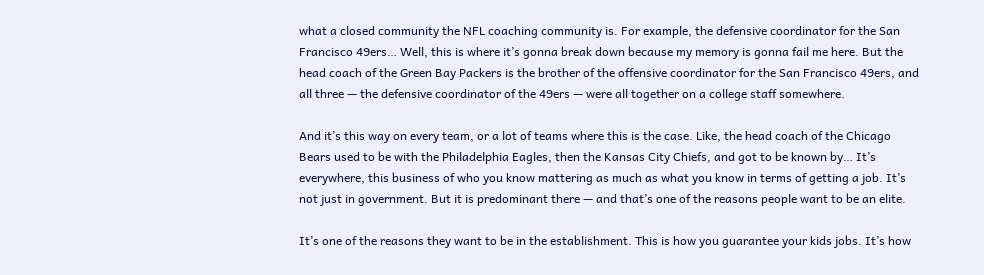what a closed community the NFL coaching community is. For example, the defensive coordinator for the San Francisco 49ers… Well, this is where it’s gonna break down because my memory is gonna fail me here. But the head coach of the Green Bay Packers is the brother of the offensive coordinator for the San Francisco 49ers, and all three — the defensive coordinator of the 49ers — were all together on a college staff somewhere.

And it’s this way on every team, or a lot of teams where this is the case. Like, the head coach of the Chicago Bears used to be with the Philadelphia Eagles, then the Kansas City Chiefs, and got to be known by… It’s everywhere, this business of who you know mattering as much as what you know in terms of getting a job. It’s not just in government. But it is predominant there — and that’s one of the reasons people want to be an elite.

It’s one of the reasons they want to be in the establishment. This is how you guarantee your kids jobs. It’s how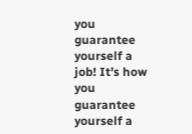you guarantee yourself a job! It’s how you guarantee yourself a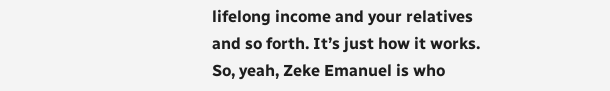lifelong income and your relatives and so forth. It’s just how it works. So, yeah, Zeke Emanuel is who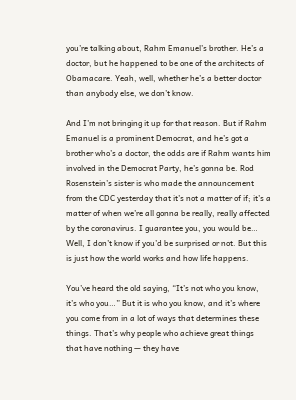you’re talking about, Rahm Emanuel’s brother. He’s a doctor, but he happened to be one of the architects of Obamacare. Yeah, well, whether he’s a better doctor than anybody else, we don’t know.

And I’m not bringing it up for that reason. But if Rahm Emanuel is a prominent Democrat, and he’s got a brother who’s a doctor, the odds are if Rahm wants him involved in the Democrat Party, he’s gonna be. Rod Rosenstein’s sister is who made the announcement from the CDC yesterday that it’s not a matter of if; it’s a matter of when we’re all gonna be really, really affected by the coronavirus. I guarantee you, you would be… Well, I don’t know if you’d be surprised or not. But this is just how the world works and how life happens.

You’ve heard the old saying, “It’s not who you know, it’s who you…” But it is who you know, and it’s where you come from in a lot of ways that determines these things. That’s why people who achieve great things that have nothing — they have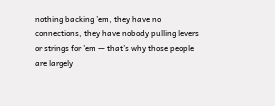nothing backing ’em, they have no connections, they have nobody pulling levers or strings for ’em — that’s why those people are largely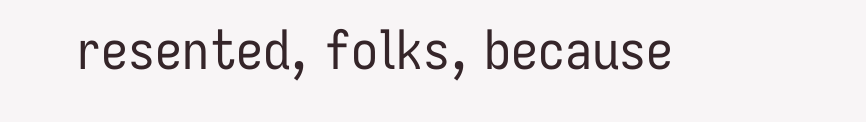resented, folks, because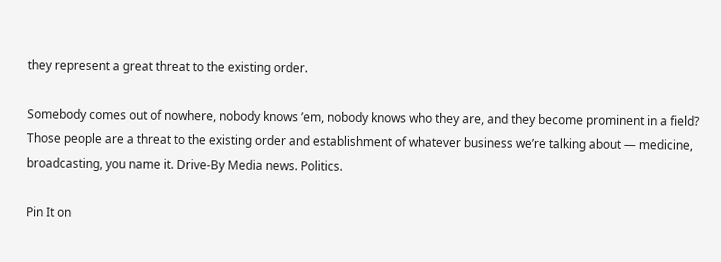they represent a great threat to the existing order.

Somebody comes out of nowhere, nobody knows ’em, nobody knows who they are, and they become prominent in a field? Those people are a threat to the existing order and establishment of whatever business we’re talking about — medicine, broadcasting, you name it. Drive-By Media news. Politics.

Pin It on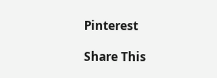Pinterest

Share This